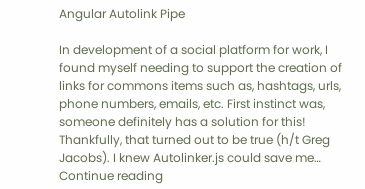Angular Autolink Pipe

In development of a social platform for work, I found myself needing to support the creation of links for commons items such as, hashtags, urls, phone numbers, emails, etc. First instinct was, someone definitely has a solution for this! Thankfully, that turned out to be true (h/t Greg Jacobs). I knew Autolinker.js could save me… Continue reading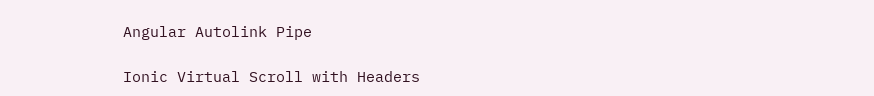Angular Autolink Pipe

Ionic Virtual Scroll with Headers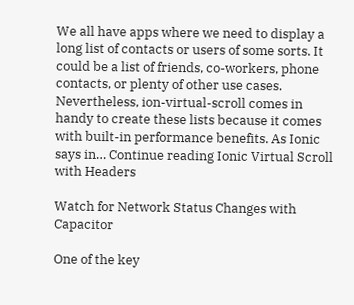We all have apps where we need to display a long list of contacts or users of some sorts. It could be a list of friends, co-workers, phone contacts, or plenty of other use cases. Nevertheless, ion-virtual-scroll comes in handy to create these lists because it comes with built-in performance benefits. As Ionic says in… Continue reading Ionic Virtual Scroll with Headers

Watch for Network Status Changes with Capacitor

One of the key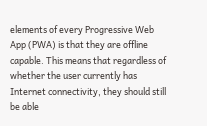elements of every Progressive Web App (PWA) is that they are offline capable. This means that regardless of whether the user currently has Internet connectivity, they should still be able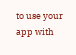to use your app with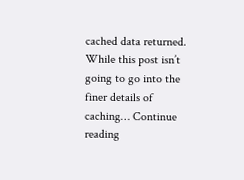cached data returned. While this post isn’t going to go into the finer details of caching… Continue reading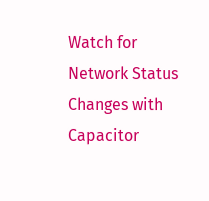Watch for Network Status Changes with Capacitor